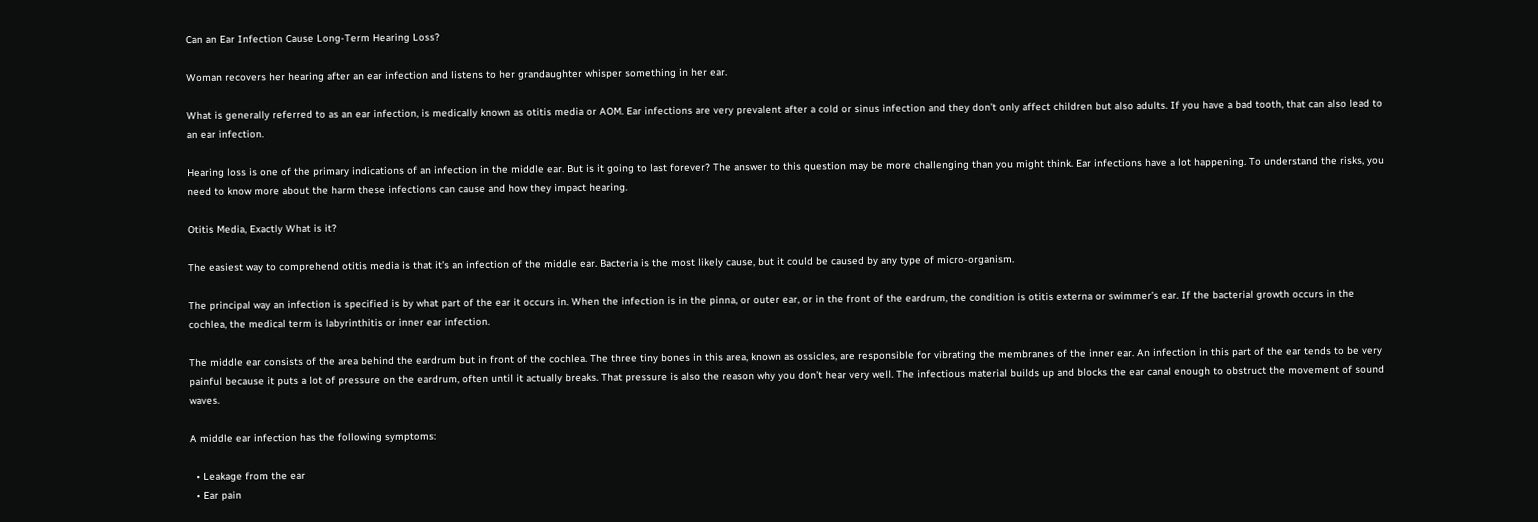Can an Ear Infection Cause Long-Term Hearing Loss?

Woman recovers her hearing after an ear infection and listens to her grandaughter whisper something in her ear.

What is generally referred to as an ear infection, is medically known as otitis media or AOM. Ear infections are very prevalent after a cold or sinus infection and they don’t only affect children but also adults. If you have a bad tooth, that can also lead to an ear infection.

Hearing loss is one of the primary indications of an infection in the middle ear. But is it going to last forever? The answer to this question may be more challenging than you might think. Ear infections have a lot happening. To understand the risks, you need to know more about the harm these infections can cause and how they impact hearing.

Otitis Media, Exactly What is it?

The easiest way to comprehend otitis media is that it’s an infection of the middle ear. Bacteria is the most likely cause, but it could be caused by any type of micro-organism.

The principal way an infection is specified is by what part of the ear it occurs in. When the infection is in the pinna, or outer ear, or in the front of the eardrum, the condition is otitis externa or swimmer’s ear. If the bacterial growth occurs in the cochlea, the medical term is labyrinthitis or inner ear infection.

The middle ear consists of the area behind the eardrum but in front of the cochlea. The three tiny bones in this area, known as ossicles, are responsible for vibrating the membranes of the inner ear. An infection in this part of the ear tends to be very painful because it puts a lot of pressure on the eardrum, often until it actually breaks. That pressure is also the reason why you don’t hear very well. The infectious material builds up and blocks the ear canal enough to obstruct the movement of sound waves.

A middle ear infection has the following symptoms:

  • Leakage from the ear
  • Ear pain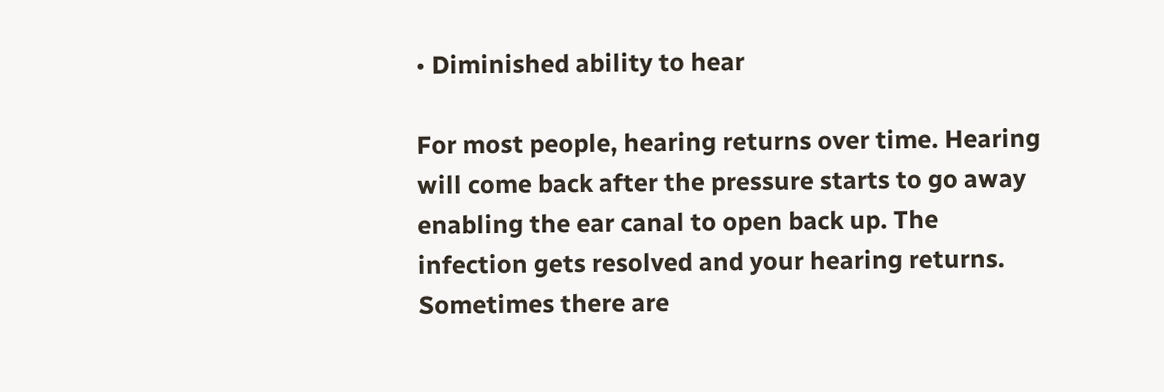• Diminished ability to hear

For most people, hearing returns over time. Hearing will come back after the pressure starts to go away enabling the ear canal to open back up. The infection gets resolved and your hearing returns. Sometimes there are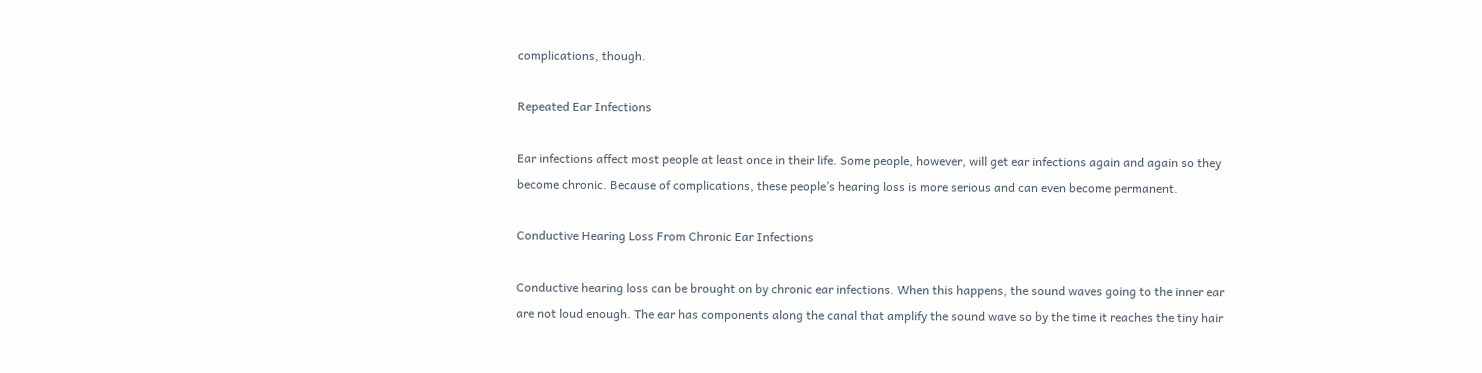complications, though.

Repeated Ear Infections

Ear infections affect most people at least once in their life. Some people, however, will get ear infections again and again so they become chronic. Because of complications, these people’s hearing loss is more serious and can even become permanent.

Conductive Hearing Loss From Chronic Ear Infections

Conductive hearing loss can be brought on by chronic ear infections. When this happens, the sound waves going to the inner ear are not loud enough. The ear has components along the canal that amplify the sound wave so by the time it reaches the tiny hair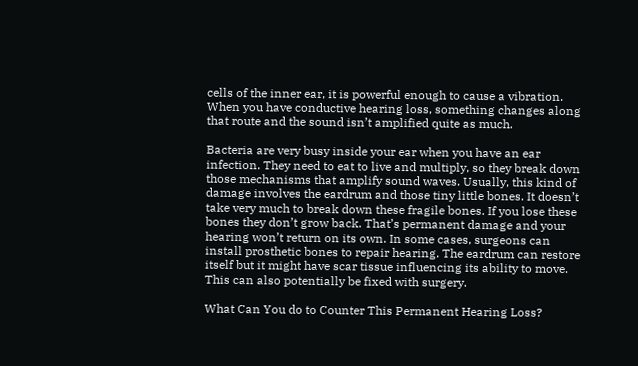cells of the inner ear, it is powerful enough to cause a vibration. When you have conductive hearing loss, something changes along that route and the sound isn’t amplified quite as much.

Bacteria are very busy inside your ear when you have an ear infection. They need to eat to live and multiply, so they break down those mechanisms that amplify sound waves. Usually, this kind of damage involves the eardrum and those tiny little bones. It doesn’t take very much to break down these fragile bones. If you lose these bones they don’t grow back. That’s permanent damage and your hearing won’t return on its own. In some cases, surgeons can install prosthetic bones to repair hearing. The eardrum can restore itself but it might have scar tissue influencing its ability to move. This can also potentially be fixed with surgery.

What Can You do to Counter This Permanent Hearing Loss?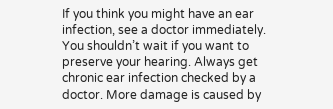If you think you might have an ear infection, see a doctor immediately. You shouldn’t wait if you want to preserve your hearing. Always get chronic ear infection checked by a doctor. More damage is caused by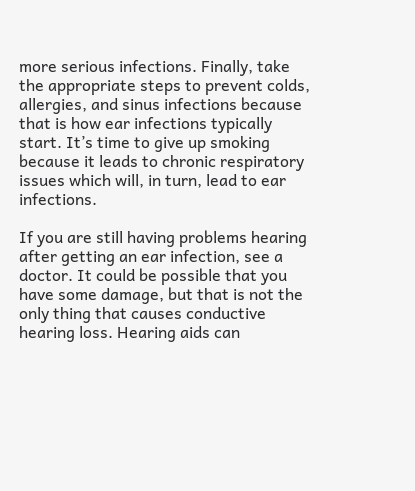more serious infections. Finally, take the appropriate steps to prevent colds, allergies, and sinus infections because that is how ear infections typically start. It’s time to give up smoking because it leads to chronic respiratory issues which will, in turn, lead to ear infections.

If you are still having problems hearing after getting an ear infection, see a doctor. It could be possible that you have some damage, but that is not the only thing that causes conductive hearing loss. Hearing aids can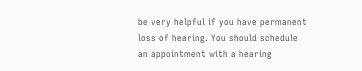be very helpful if you have permanent loss of hearing. You should schedule an appointment with a hearing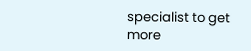specialist to get more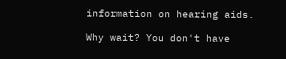information on hearing aids.

Why wait? You don't have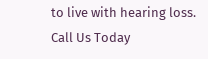to live with hearing loss. Call Us Today